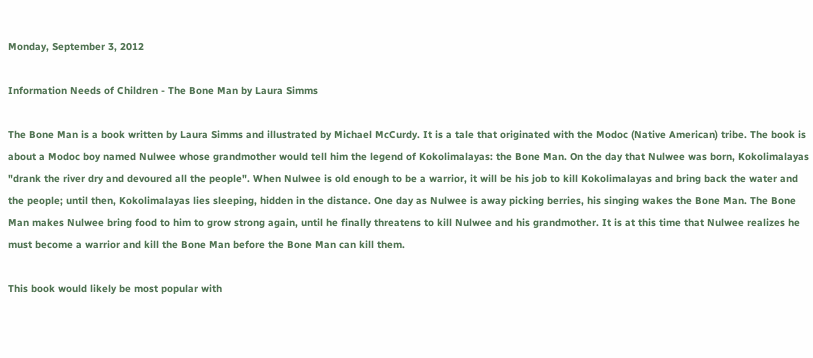Monday, September 3, 2012

Information Needs of Children - The Bone Man by Laura Simms

The Bone Man is a book written by Laura Simms and illustrated by Michael McCurdy. It is a tale that originated with the Modoc (Native American) tribe. The book is about a Modoc boy named Nulwee whose grandmother would tell him the legend of Kokolimalayas: the Bone Man. On the day that Nulwee was born, Kokolimalayas "drank the river dry and devoured all the people". When Nulwee is old enough to be a warrior, it will be his job to kill Kokolimalayas and bring back the water and the people; until then, Kokolimalayas lies sleeping, hidden in the distance. One day as Nulwee is away picking berries, his singing wakes the Bone Man. The Bone Man makes Nulwee bring food to him to grow strong again, until he finally threatens to kill Nulwee and his grandmother. It is at this time that Nulwee realizes he must become a warrior and kill the Bone Man before the Bone Man can kill them.

This book would likely be most popular with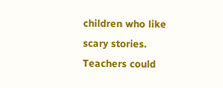children who like scary stories. Teachers could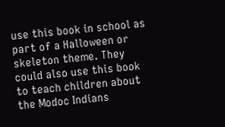use this book in school as part of a Halloween or skeleton theme. They could also use this book to teach children about the Modoc Indians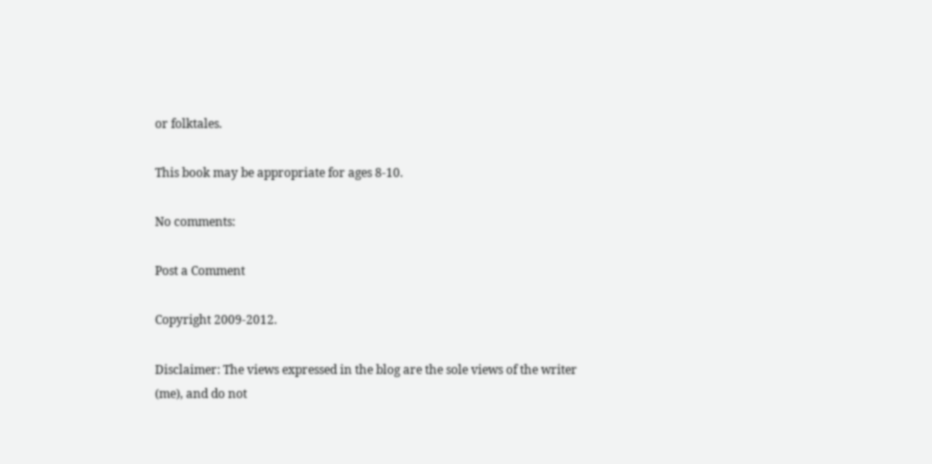or folktales.

This book may be appropriate for ages 8-10.

No comments:

Post a Comment

Copyright 2009-2012.

Disclaimer: The views expressed in the blog are the sole views of the writer (me), and do not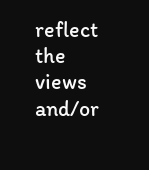reflect the views and/or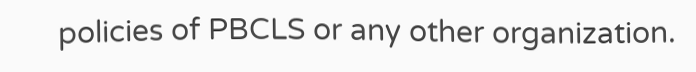policies of PBCLS or any other organization.